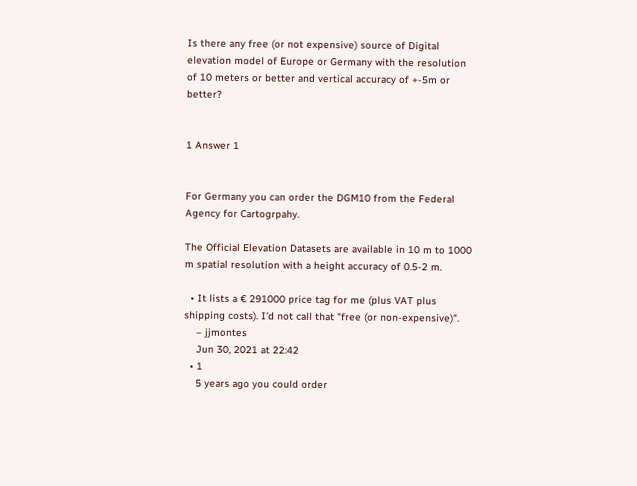Is there any free (or not expensive) source of Digital elevation model of Europe or Germany with the resolution of 10 meters or better and vertical accuracy of +-5m or better?


1 Answer 1


For Germany you can order the DGM10 from the Federal Agency for Cartogrpahy.

The Official Elevation Datasets are available in 10 m to 1000 m spatial resolution with a height accuracy of 0.5-2 m.

  • It lists a € 291000 price tag for me (plus VAT plus shipping costs). I'd not call that "free (or non-expensive)".
    – jjmontes
    Jun 30, 2021 at 22:42
  • 1
    5 years ago you could order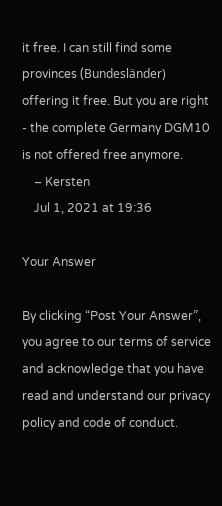it free. I can still find some provinces (Bundesländer) offering it free. But you are right - the complete Germany DGM10 is not offered free anymore.
    – Kersten
    Jul 1, 2021 at 19:36

Your Answer

By clicking “Post Your Answer”, you agree to our terms of service and acknowledge that you have read and understand our privacy policy and code of conduct.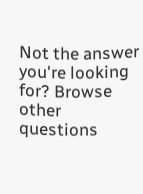Not the answer you're looking for? Browse other questions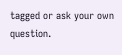tagged or ask your own question.